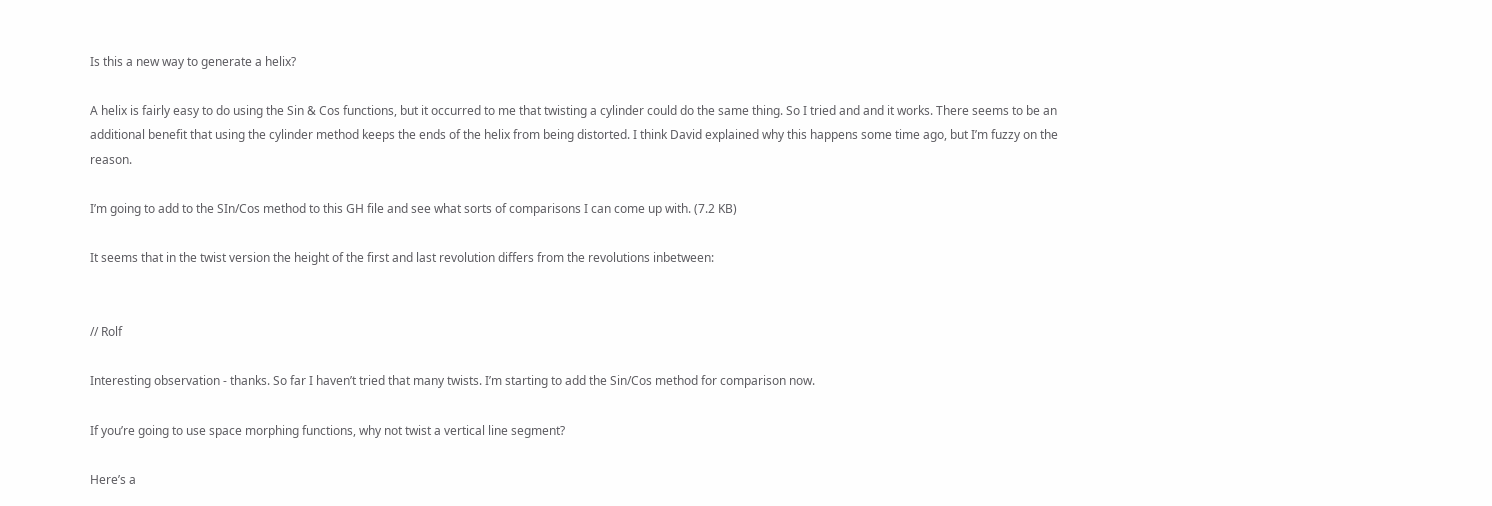Is this a new way to generate a helix?

A helix is fairly easy to do using the Sin & Cos functions, but it occurred to me that twisting a cylinder could do the same thing. So I tried and and it works. There seems to be an additional benefit that using the cylinder method keeps the ends of the helix from being distorted. I think David explained why this happens some time ago, but I’m fuzzy on the reason.

I’m going to add to the SIn/Cos method to this GH file and see what sorts of comparisons I can come up with. (7.2 KB)

It seems that in the twist version the height of the first and last revolution differs from the revolutions inbetween:


// Rolf

Interesting observation - thanks. So far I haven’t tried that many twists. I’m starting to add the Sin/Cos method for comparison now.

If you’re going to use space morphing functions, why not twist a vertical line segment?

Here’s a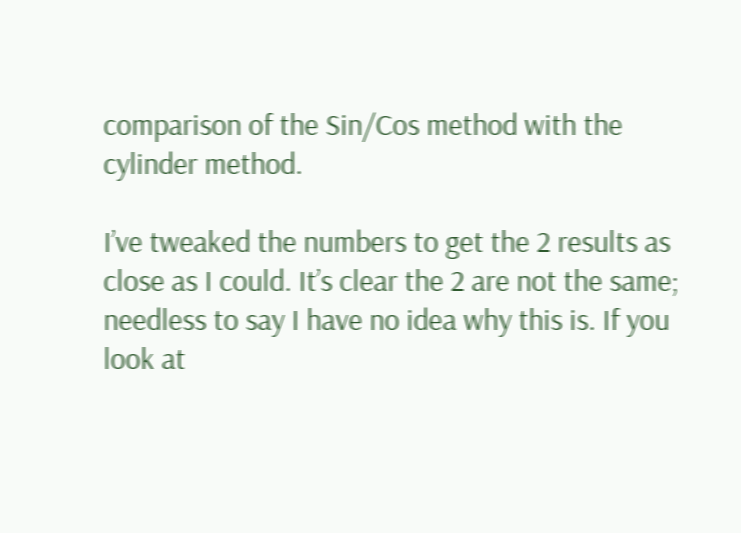comparison of the Sin/Cos method with the cylinder method.

I’ve tweaked the numbers to get the 2 results as close as I could. It’s clear the 2 are not the same; needless to say I have no idea why this is. If you look at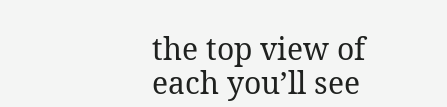the top view of each you’ll see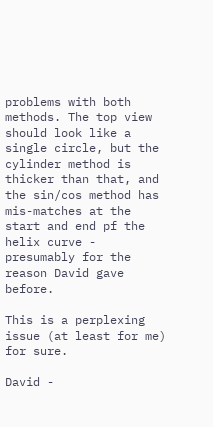problems with both methods. The top view should look like a single circle, but the cylinder method is thicker than that, and the sin/cos method has mis-matches at the start and end pf the helix curve - presumably for the reason David gave before.

This is a perplexing issue (at least for me) for sure.

David -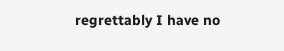regrettably I have no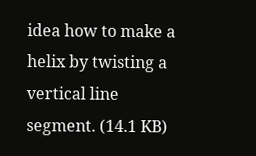idea how to make a helix by twisting a vertical line segment. (14.1 KB)